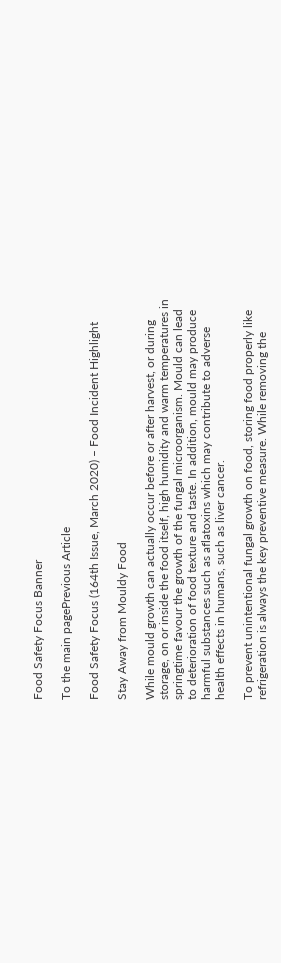Food Safety Focus Banner

To the main pagePrevious Article

Food Safety Focus (164th Issue, March 2020) – Food Incident Highlight

Stay Away from Mouldy Food

While mould growth can actually occur before or after harvest, or during storage, on or inside the food itself, high humidity and warm temperatures in springtime favour the growth of the fungal microorganism. Mould can lead to deterioration of food texture and taste. In addition, mould may produce harmful substances such as aflatoxins which may contribute to adverse health effects in humans, such as liver cancer.

To prevent unintentional fungal growth on food, storing food properly like refrigeration is always the key preventive measure. While removing the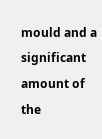mould and a significant amount of the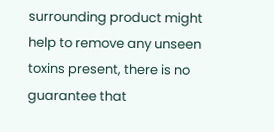surrounding product might help to remove any unseen toxins present, there is no guarantee that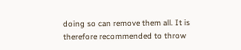doing so can remove them all. It is therefore recommended to throw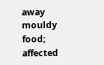away mouldy food; affected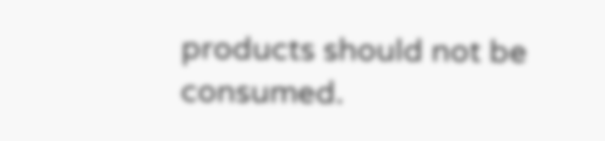products should not be consumed.